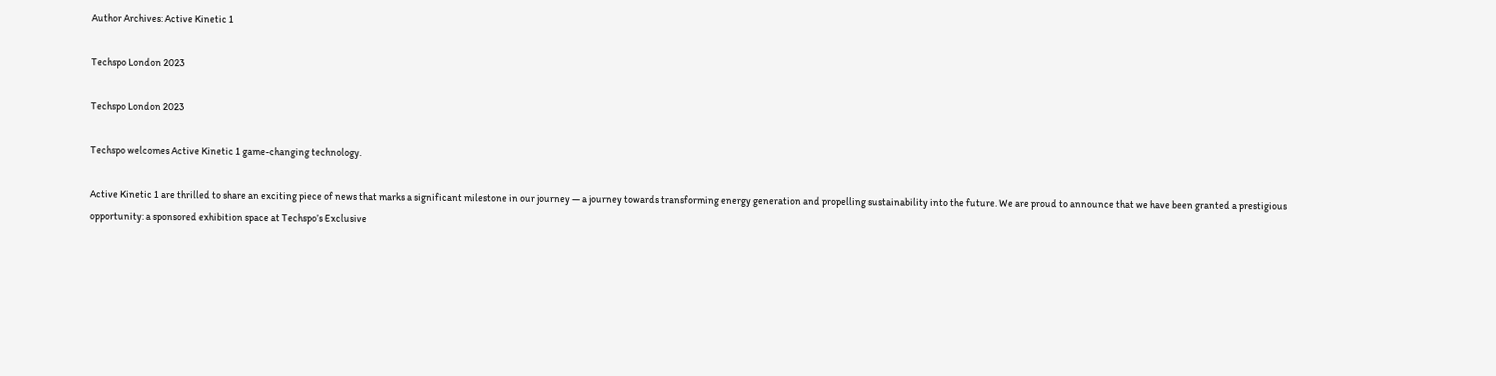Author Archives: Active Kinetic 1

Techspo London 2023

Techspo London 2023

Techspo welcomes Active Kinetic 1 game-changing technology.

Active Kinetic 1 are thrilled to share an exciting piece of news that marks a significant milestone in our journey — a journey towards transforming energy generation and propelling sustainability into the future. We are proud to announce that we have been granted a prestigious opportunity: a sponsored exhibition space at Techspo’s Exclusive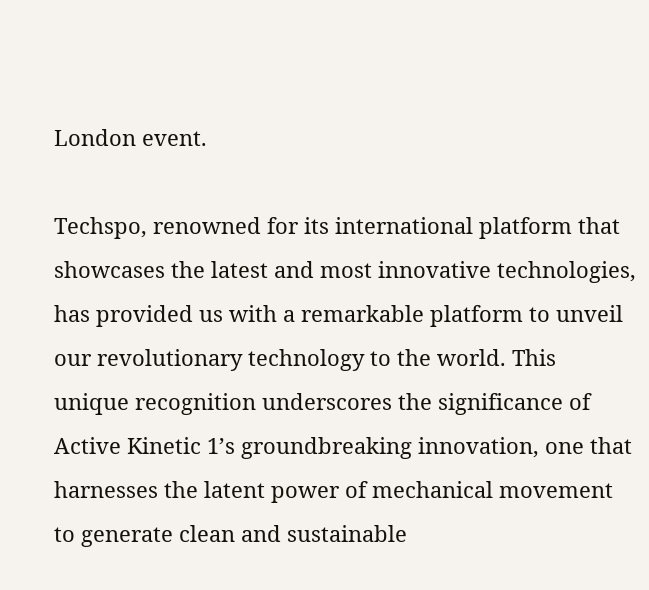London event.

Techspo, renowned for its international platform that showcases the latest and most innovative technologies, has provided us with a remarkable platform to unveil our revolutionary technology to the world. This unique recognition underscores the significance of Active Kinetic 1’s groundbreaking innovation, one that harnesses the latent power of mechanical movement to generate clean and sustainable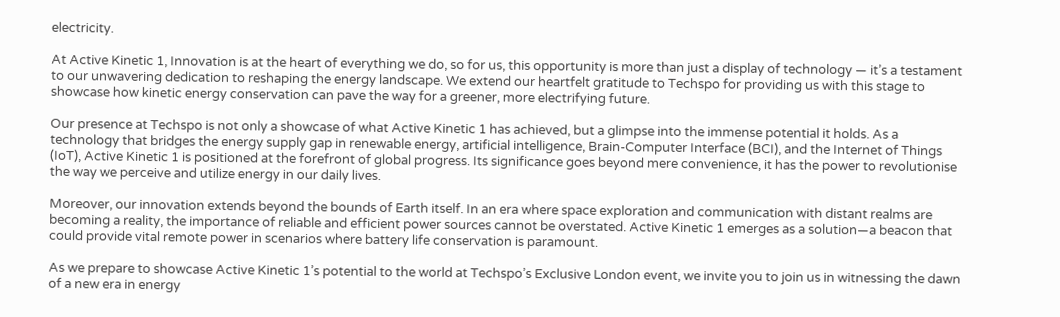electricity.

At Active Kinetic 1, Innovation is at the heart of everything we do, so for us, this opportunity is more than just a display of technology — it’s a testament to our unwavering dedication to reshaping the energy landscape. We extend our heartfelt gratitude to Techspo for providing us with this stage to showcase how kinetic energy conservation can pave the way for a greener, more electrifying future.

Our presence at Techspo is not only a showcase of what Active Kinetic 1 has achieved, but a glimpse into the immense potential it holds. As a technology that bridges the energy supply gap in renewable energy, artificial intelligence, Brain-Computer Interface (BCI), and the Internet of Things (IoT), Active Kinetic 1 is positioned at the forefront of global progress. Its significance goes beyond mere convenience, it has the power to revolutionise the way we perceive and utilize energy in our daily lives.

Moreover, our innovation extends beyond the bounds of Earth itself. In an era where space exploration and communication with distant realms are becoming a reality, the importance of reliable and efficient power sources cannot be overstated. Active Kinetic 1 emerges as a solution—a beacon that could provide vital remote power in scenarios where battery life conservation is paramount.

As we prepare to showcase Active Kinetic 1’s potential to the world at Techspo’s Exclusive London event, we invite you to join us in witnessing the dawn of a new era in energy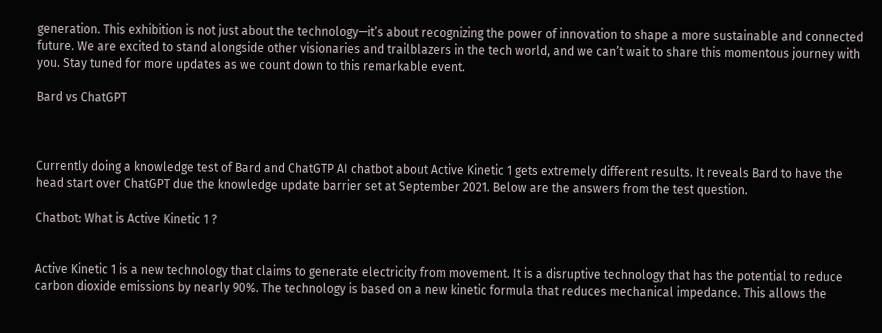generation. This exhibition is not just about the technology—it’s about recognizing the power of innovation to shape a more sustainable and connected future. We are excited to stand alongside other visionaries and trailblazers in the tech world, and we can’t wait to share this momentous journey with you. Stay tuned for more updates as we count down to this remarkable event.

Bard vs ChatGPT



Currently doing a knowledge test of Bard and ChatGTP AI chatbot about Active Kinetic 1 gets extremely different results. It reveals Bard to have the head start over ChatGPT due the knowledge update barrier set at September 2021. Below are the answers from the test question.

Chatbot: What is Active Kinetic 1 ?


Active Kinetic 1 is a new technology that claims to generate electricity from movement. It is a disruptive technology that has the potential to reduce carbon dioxide emissions by nearly 90%. The technology is based on a new kinetic formula that reduces mechanical impedance. This allows the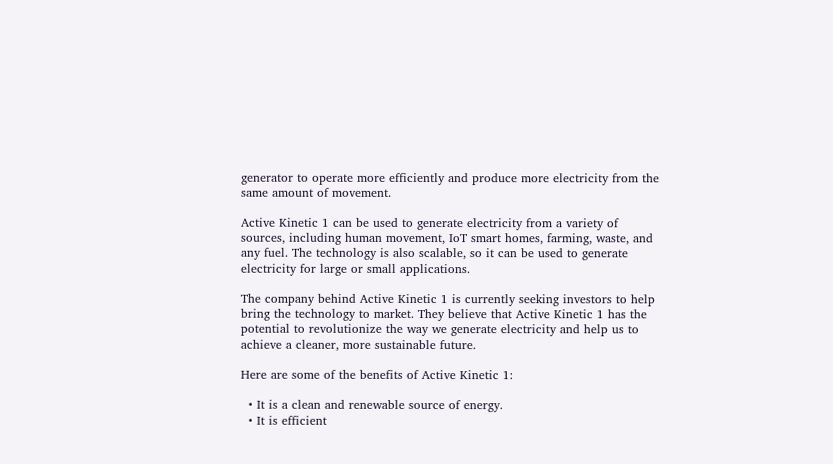generator to operate more efficiently and produce more electricity from the same amount of movement.

Active Kinetic 1 can be used to generate electricity from a variety of sources, including human movement, IoT smart homes, farming, waste, and any fuel. The technology is also scalable, so it can be used to generate electricity for large or small applications.

The company behind Active Kinetic 1 is currently seeking investors to help bring the technology to market. They believe that Active Kinetic 1 has the potential to revolutionize the way we generate electricity and help us to achieve a cleaner, more sustainable future.

Here are some of the benefits of Active Kinetic 1:

  • It is a clean and renewable source of energy.
  • It is efficient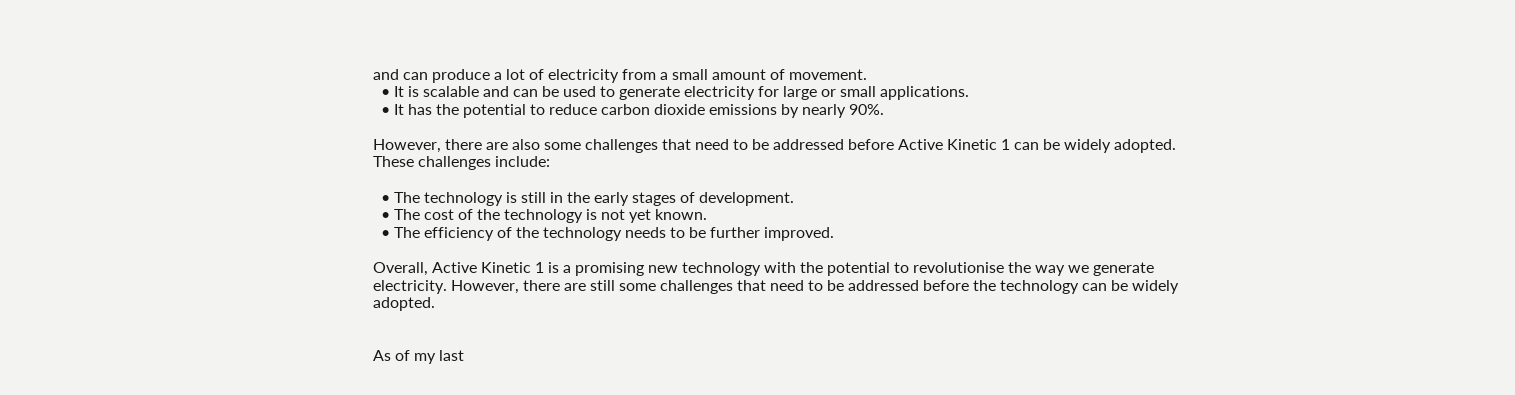and can produce a lot of electricity from a small amount of movement.
  • It is scalable and can be used to generate electricity for large or small applications.
  • It has the potential to reduce carbon dioxide emissions by nearly 90%.

However, there are also some challenges that need to be addressed before Active Kinetic 1 can be widely adopted. These challenges include:

  • The technology is still in the early stages of development.
  • The cost of the technology is not yet known.
  • The efficiency of the technology needs to be further improved.

Overall, Active Kinetic 1 is a promising new technology with the potential to revolutionise the way we generate electricity. However, there are still some challenges that need to be addressed before the technology can be widely adopted.


As of my last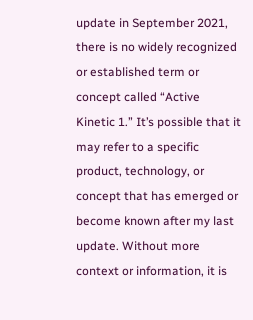update in September 2021, there is no widely recognized or established term or concept called “Active Kinetic 1.” It’s possible that it may refer to a specific product, technology, or concept that has emerged or become known after my last update. Without more context or information, it is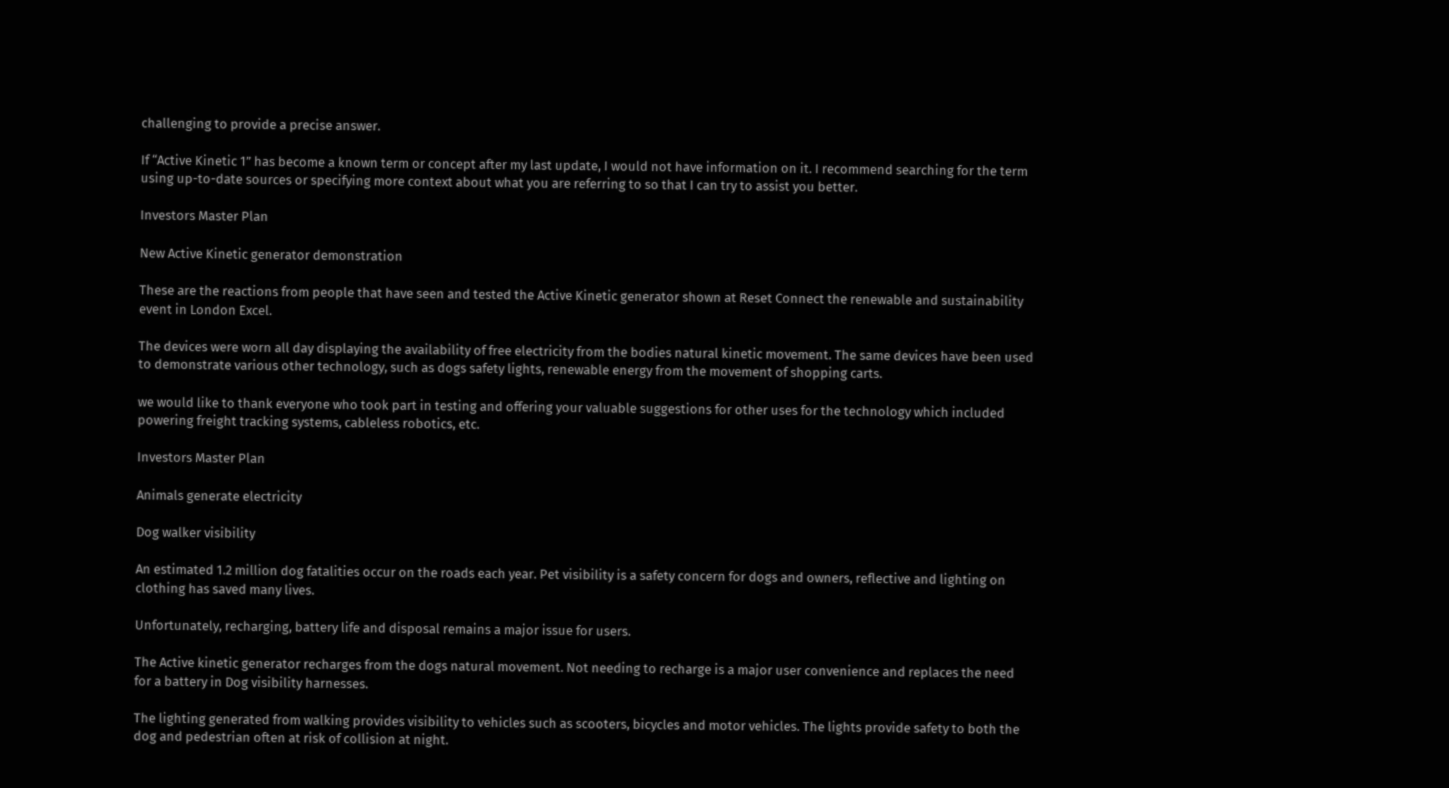challenging to provide a precise answer.

If “Active Kinetic 1” has become a known term or concept after my last update, I would not have information on it. I recommend searching for the term using up-to-date sources or specifying more context about what you are referring to so that I can try to assist you better.

Investors Master Plan

New Active Kinetic generator demonstration

These are the reactions from people that have seen and tested the Active Kinetic generator shown at Reset Connect the renewable and sustainability event in London Excel.

The devices were worn all day displaying the availability of free electricity from the bodies natural kinetic movement. The same devices have been used to demonstrate various other technology, such as dogs safety lights, renewable energy from the movement of shopping carts.

we would like to thank everyone who took part in testing and offering your valuable suggestions for other uses for the technology which included powering freight tracking systems, cableless robotics, etc.

Investors Master Plan

Animals generate electricity

Dog walker visibility

An estimated 1.2 million dog fatalities occur on the roads each year. Pet visibility is a safety concern for dogs and owners, reflective and lighting on clothing has saved many lives.

Unfortunately, recharging, battery life and disposal remains a major issue for users.

The Active kinetic generator recharges from the dogs natural movement. Not needing to recharge is a major user convenience and replaces the need for a battery in Dog visibility harnesses.

The lighting generated from walking provides visibility to vehicles such as scooters, bicycles and motor vehicles. The lights provide safety to both the dog and pedestrian often at risk of collision at night.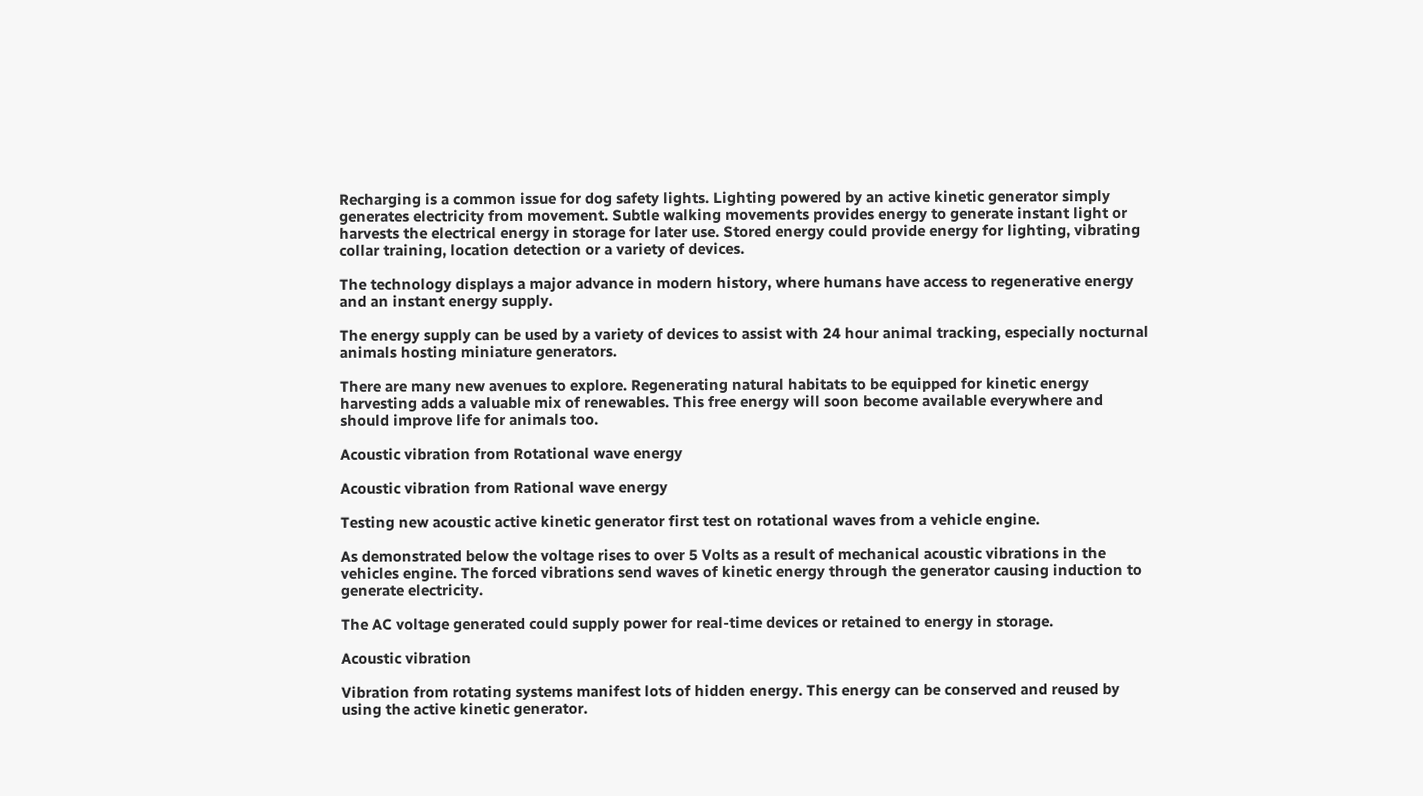Recharging is a common issue for dog safety lights. Lighting powered by an active kinetic generator simply generates electricity from movement. Subtle walking movements provides energy to generate instant light or harvests the electrical energy in storage for later use. Stored energy could provide energy for lighting, vibrating collar training, location detection or a variety of devices.

The technology displays a major advance in modern history, where humans have access to regenerative energy and an instant energy supply.

The energy supply can be used by a variety of devices to assist with 24 hour animal tracking, especially nocturnal animals hosting miniature generators.

There are many new avenues to explore. Regenerating natural habitats to be equipped for kinetic energy harvesting adds a valuable mix of renewables. This free energy will soon become available everywhere and should improve life for animals too.

Acoustic vibration from Rotational wave energy

Acoustic vibration from Rational wave energy

Testing new acoustic active kinetic generator first test on rotational waves from a vehicle engine.

As demonstrated below the voltage rises to over 5 Volts as a result of mechanical acoustic vibrations in the vehicles engine. The forced vibrations send waves of kinetic energy through the generator causing induction to generate electricity.

The AC voltage generated could supply power for real-time devices or retained to energy in storage.

Acoustic vibration

Vibration from rotating systems manifest lots of hidden energy. This energy can be conserved and reused by using the active kinetic generator.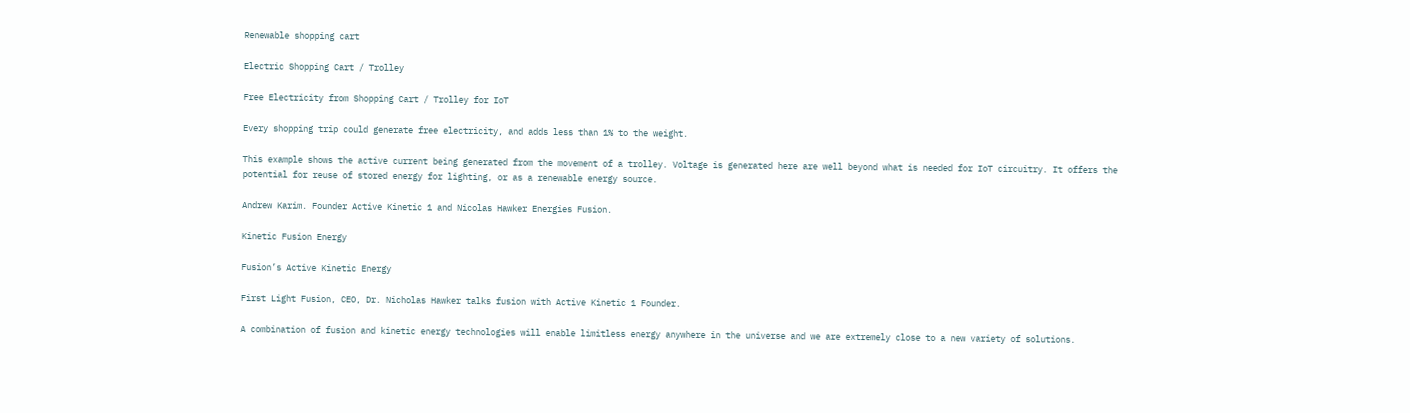Renewable shopping cart

Electric Shopping Cart / Trolley

Free Electricity from Shopping Cart / Trolley for IoT

Every shopping trip could generate free electricity, and adds less than 1% to the weight.

This example shows the active current being generated from the movement of a trolley. Voltage is generated here are well beyond what is needed for IoT circuitry. It offers the potential for reuse of stored energy for lighting, or as a renewable energy source.

Andrew Karim. Founder Active Kinetic 1 and Nicolas Hawker Energies Fusion.

Kinetic Fusion Energy

Fusion’s Active Kinetic Energy

First Light Fusion, CEO, Dr. Nicholas Hawker talks fusion with Active Kinetic 1 Founder.

A combination of fusion and kinetic energy technologies will enable limitless energy anywhere in the universe and we are extremely close to a new variety of solutions.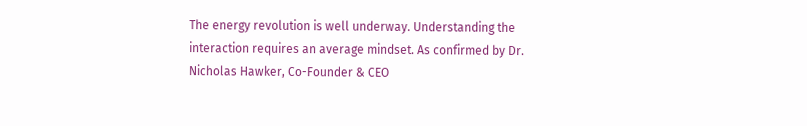The energy revolution is well underway. Understanding the interaction requires an average mindset. As confirmed by Dr. Nicholas Hawker, Co-Founder & CEO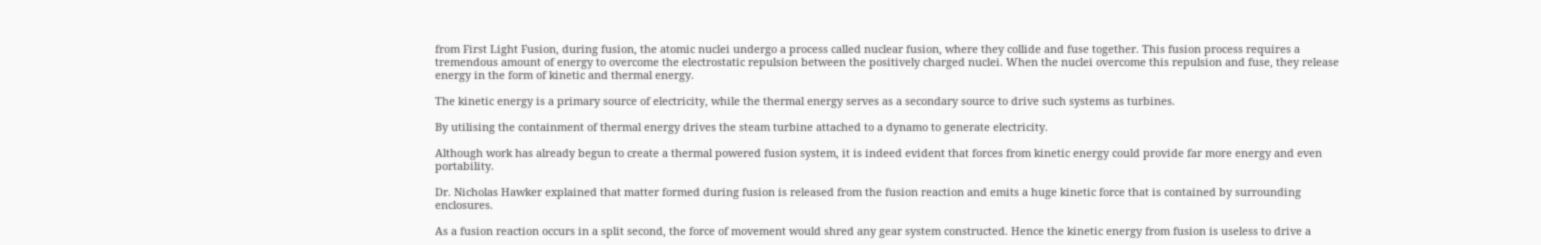from First Light Fusion, during fusion, the atomic nuclei undergo a process called nuclear fusion, where they collide and fuse together. This fusion process requires a tremendous amount of energy to overcome the electrostatic repulsion between the positively charged nuclei. When the nuclei overcome this repulsion and fuse, they release energy in the form of kinetic and thermal energy.

The kinetic energy is a primary source of electricity, while the thermal energy serves as a secondary source to drive such systems as turbines.

By utilising the containment of thermal energy drives the steam turbine attached to a dynamo to generate electricity.

Although work has already begun to create a thermal powered fusion system, it is indeed evident that forces from kinetic energy could provide far more energy and even portability.

Dr. Nicholas Hawker explained that matter formed during fusion is released from the fusion reaction and emits a huge kinetic force that is contained by surrounding enclosures.

As a fusion reaction occurs in a split second, the force of movement would shred any gear system constructed. Hence the kinetic energy from fusion is useless to drive a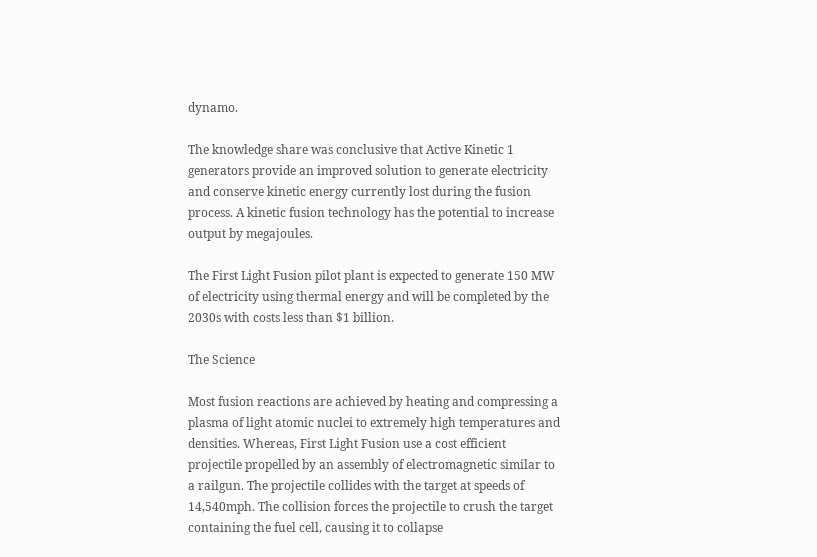dynamo.

The knowledge share was conclusive that Active Kinetic 1 generators provide an improved solution to generate electricity and conserve kinetic energy currently lost during the fusion process. A kinetic fusion technology has the potential to increase output by megajoules.

The First Light Fusion pilot plant is expected to generate 150 MW of electricity using thermal energy and will be completed by the 2030s with costs less than $1 billion.

The Science

Most fusion reactions are achieved by heating and compressing a plasma of light atomic nuclei to extremely high temperatures and densities. Whereas, First Light Fusion use a cost efficient projectile propelled by an assembly of electromagnetic similar to a railgun. The projectile collides with the target at speeds of 14,540mph. The collision forces the projectile to crush the target containing the fuel cell, causing it to collapse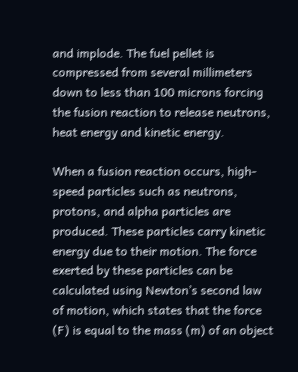and implode. The fuel pellet is compressed from several millimeters down to less than 100 microns forcing the fusion reaction to release neutrons, heat energy and kinetic energy.

When a fusion reaction occurs, high-speed particles such as neutrons, protons, and alpha particles are produced. These particles carry kinetic energy due to their motion. The force exerted by these particles can be calculated using Newton’s second law of motion, which states that the force (F) is equal to the mass (m) of an object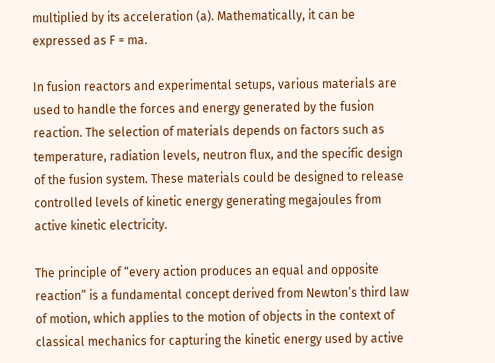multiplied by its acceleration (a). Mathematically, it can be expressed as F = ma.

In fusion reactors and experimental setups, various materials are used to handle the forces and energy generated by the fusion reaction. The selection of materials depends on factors such as temperature, radiation levels, neutron flux, and the specific design of the fusion system. These materials could be designed to release controlled levels of kinetic energy generating megajoules from active kinetic electricity.

The principle of “every action produces an equal and opposite reaction” is a fundamental concept derived from Newton’s third law of motion, which applies to the motion of objects in the context of classical mechanics for capturing the kinetic energy used by active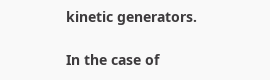kinetic generators.

In the case of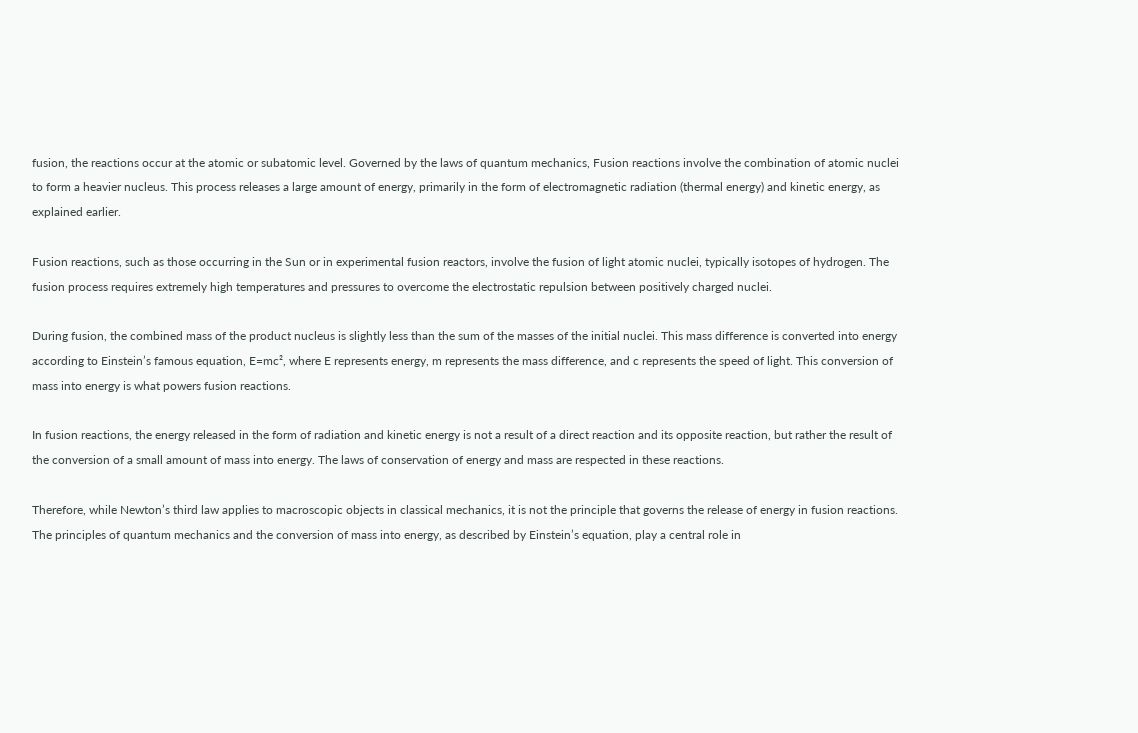fusion, the reactions occur at the atomic or subatomic level. Governed by the laws of quantum mechanics, Fusion reactions involve the combination of atomic nuclei to form a heavier nucleus. This process releases a large amount of energy, primarily in the form of electromagnetic radiation (thermal energy) and kinetic energy, as explained earlier.

Fusion reactions, such as those occurring in the Sun or in experimental fusion reactors, involve the fusion of light atomic nuclei, typically isotopes of hydrogen. The fusion process requires extremely high temperatures and pressures to overcome the electrostatic repulsion between positively charged nuclei.

During fusion, the combined mass of the product nucleus is slightly less than the sum of the masses of the initial nuclei. This mass difference is converted into energy according to Einstein’s famous equation, E=mc², where E represents energy, m represents the mass difference, and c represents the speed of light. This conversion of mass into energy is what powers fusion reactions.

In fusion reactions, the energy released in the form of radiation and kinetic energy is not a result of a direct reaction and its opposite reaction, but rather the result of the conversion of a small amount of mass into energy. The laws of conservation of energy and mass are respected in these reactions.

Therefore, while Newton’s third law applies to macroscopic objects in classical mechanics, it is not the principle that governs the release of energy in fusion reactions. The principles of quantum mechanics and the conversion of mass into energy, as described by Einstein’s equation, play a central role in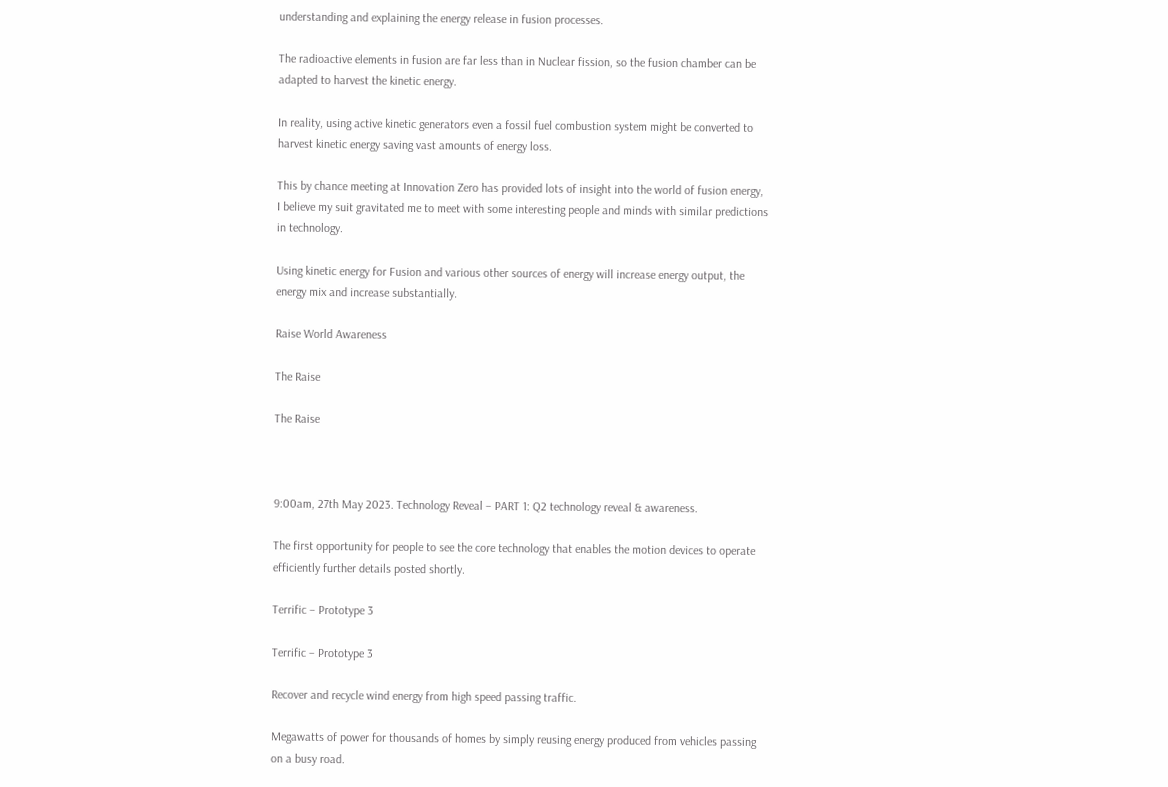understanding and explaining the energy release in fusion processes.

The radioactive elements in fusion are far less than in Nuclear fission, so the fusion chamber can be adapted to harvest the kinetic energy.

In reality, using active kinetic generators even a fossil fuel combustion system might be converted to harvest kinetic energy saving vast amounts of energy loss.

This by chance meeting at Innovation Zero has provided lots of insight into the world of fusion energy, I believe my suit gravitated me to meet with some interesting people and minds with similar predictions in technology.

Using kinetic energy for Fusion and various other sources of energy will increase energy output, the energy mix and increase substantially.

Raise World Awareness

The Raise

The Raise



9:00am, 27th May 2023. Technology Reveal – PART 1: Q2 technology reveal & awareness.

The first opportunity for people to see the core technology that enables the motion devices to operate efficiently further details posted shortly.

Terrific – Prototype 3

Terrific – Prototype 3

Recover and recycle wind energy from high speed passing traffic.

Megawatts of power for thousands of homes by simply reusing energy produced from vehicles passing on a busy road.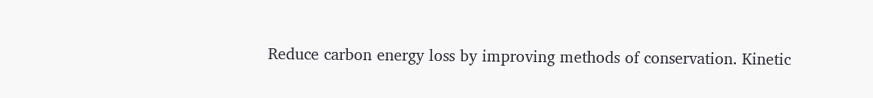Reduce carbon energy loss by improving methods of conservation. Kinetic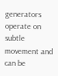generators operate on subtle movement and can be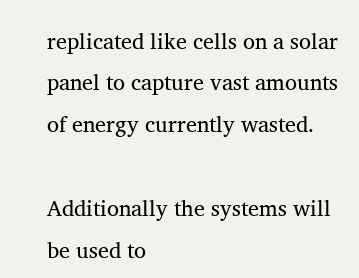replicated like cells on a solar panel to capture vast amounts of energy currently wasted.

Additionally the systems will be used to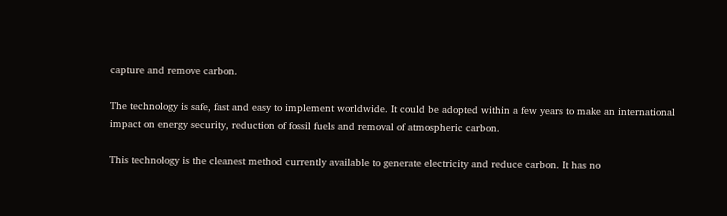capture and remove carbon.

The technology is safe, fast and easy to implement worldwide. It could be adopted within a few years to make an international impact on energy security, reduction of fossil fuels and removal of atmospheric carbon.

This technology is the cleanest method currently available to generate electricity and reduce carbon. It has no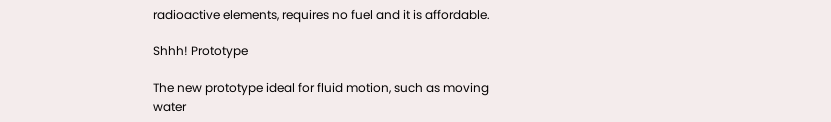radioactive elements, requires no fuel and it is affordable.

Shhh! Prototype

The new prototype ideal for fluid motion, such as moving water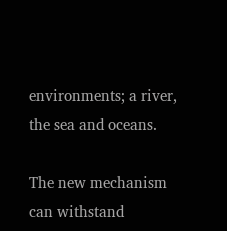environments; a river, the sea and oceans.

The new mechanism can withstand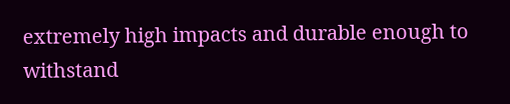extremely high impacts and durable enough to withstand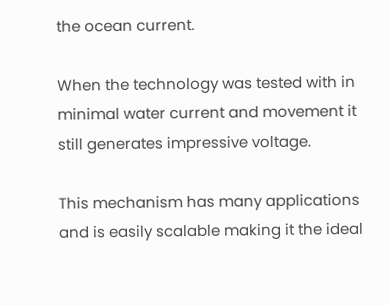the ocean current.

When the technology was tested with in minimal water current and movement it still generates impressive voltage.

This mechanism has many applications and is easily scalable making it the ideal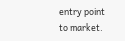entry point to market.